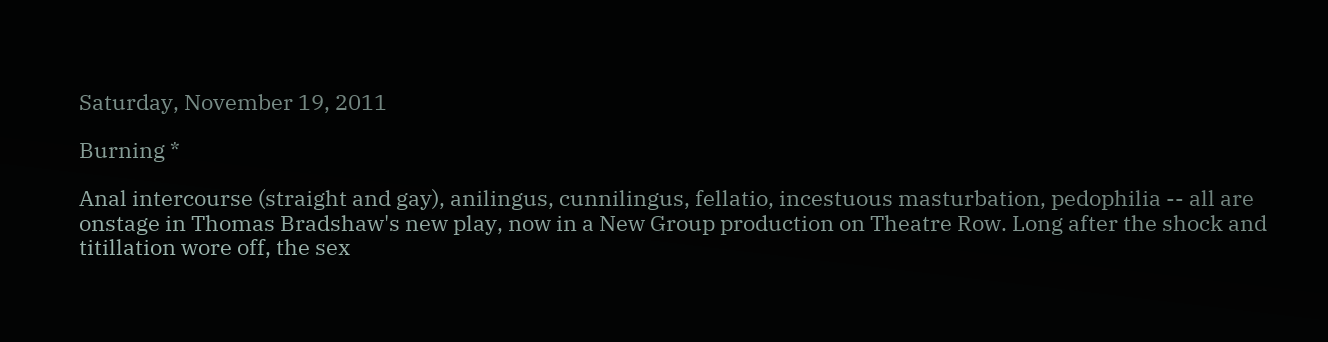Saturday, November 19, 2011

Burning *

Anal intercourse (straight and gay), anilingus, cunnilingus, fellatio, incestuous masturbation, pedophilia -- all are onstage in Thomas Bradshaw's new play, now in a New Group production on Theatre Row. Long after the shock and titillation wore off, the sex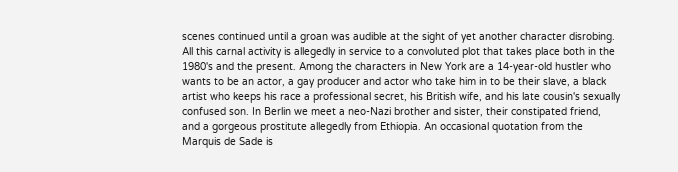scenes continued until a groan was audible at the sight of yet another character disrobing. All this carnal activity is allegedly in service to a convoluted plot that takes place both in the 1980's and the present. Among the characters in New York are a 14-year-old hustler who wants to be an actor, a gay producer and actor who take him in to be their slave, a black artist who keeps his race a professional secret, his British wife, and his late cousin's sexually confused son. In Berlin we meet a neo-Nazi brother and sister, their constipated friend, and a gorgeous prostitute allegedly from Ethiopia. An occasional quotation from the Marquis de Sade is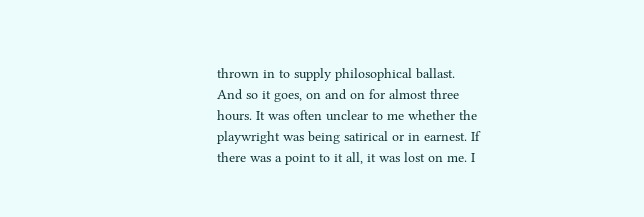thrown in to supply philosophical ballast. And so it goes, on and on for almost three hours. It was often unclear to me whether the playwright was being satirical or in earnest. If there was a point to it all, it was lost on me. I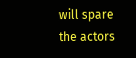will spare the actors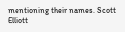mentioning their names. Scott Elliott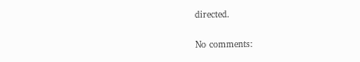directed.

No comments: